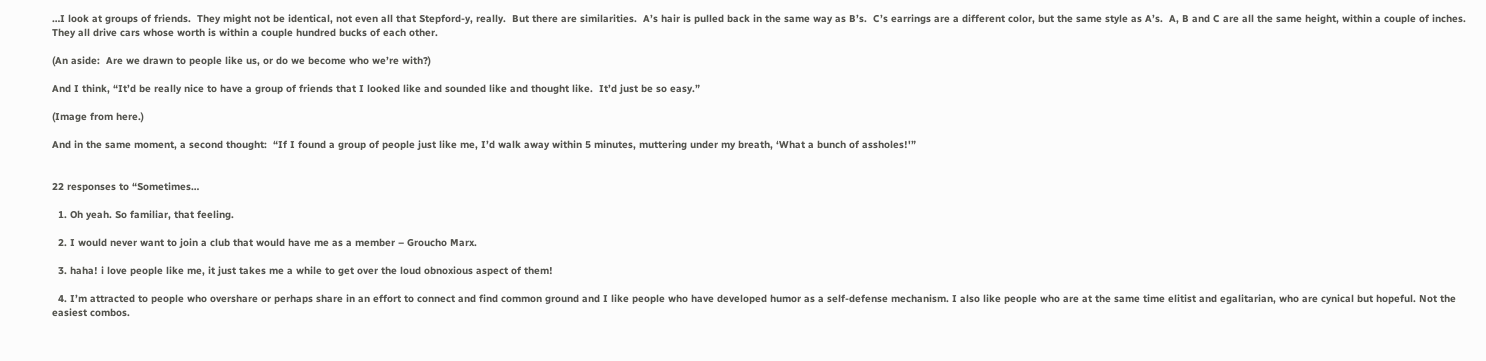…I look at groups of friends.  They might not be identical, not even all that Stepford-y, really.  But there are similarities.  A’s hair is pulled back in the same way as B’s.  C’s earrings are a different color, but the same style as A’s.  A, B and C are all the same height, within a couple of inches.  They all drive cars whose worth is within a couple hundred bucks of each other.

(An aside:  Are we drawn to people like us, or do we become who we’re with?)

And I think, “It’d be really nice to have a group of friends that I looked like and sounded like and thought like.  It’d just be so easy.”

(Image from here.)

And in the same moment, a second thought:  “If I found a group of people just like me, I’d walk away within 5 minutes, muttering under my breath, ‘What a bunch of assholes!'”


22 responses to “Sometimes…

  1. Oh yeah. So familiar, that feeling.

  2. I would never want to join a club that would have me as a member – Groucho Marx.

  3. haha! i love people like me, it just takes me a while to get over the loud obnoxious aspect of them!

  4. I’m attracted to people who overshare or perhaps share in an effort to connect and find common ground and I like people who have developed humor as a self-defense mechanism. I also like people who are at the same time elitist and egalitarian, who are cynical but hopeful. Not the easiest combos.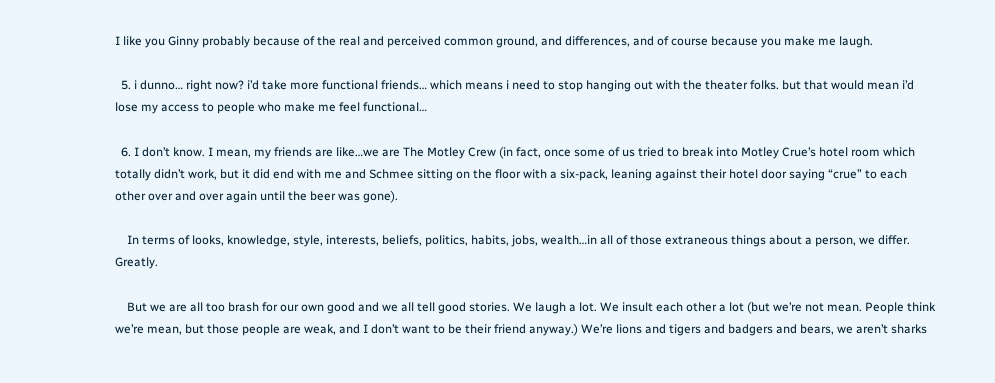I like you Ginny probably because of the real and perceived common ground, and differences, and of course because you make me laugh.

  5. i dunno… right now? i’d take more functional friends… which means i need to stop hanging out with the theater folks. but that would mean i’d lose my access to people who make me feel functional…

  6. I don’t know. I mean, my friends are like…we are The Motley Crew (in fact, once some of us tried to break into Motley Crue’s hotel room which totally didn’t work, but it did end with me and Schmee sitting on the floor with a six-pack, leaning against their hotel door saying “crue” to each other over and over again until the beer was gone).

    In terms of looks, knowledge, style, interests, beliefs, politics, habits, jobs, wealth…in all of those extraneous things about a person, we differ. Greatly.

    But we are all too brash for our own good and we all tell good stories. We laugh a lot. We insult each other a lot (but we’re not mean. People think we’re mean, but those people are weak, and I don’t want to be their friend anyway.) We’re lions and tigers and badgers and bears, we aren’t sharks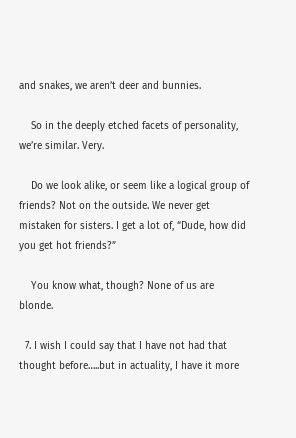and snakes, we aren’t deer and bunnies.

    So in the deeply etched facets of personality, we’re similar. Very.

    Do we look alike, or seem like a logical group of friends? Not on the outside. We never get mistaken for sisters. I get a lot of, “Dude, how did you get hot friends?”

    You know what, though? None of us are blonde.

  7. I wish I could say that I have not had that thought before…..but in actuality, I have it more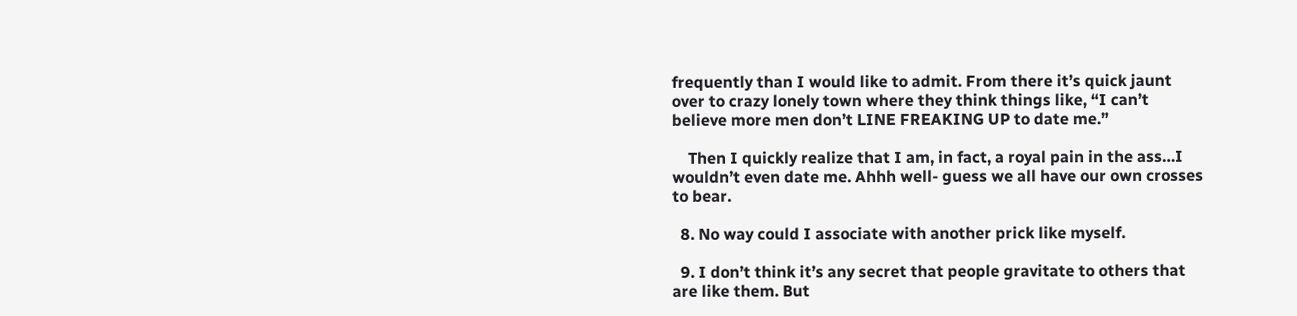frequently than I would like to admit. From there it’s quick jaunt over to crazy lonely town where they think things like, “I can’t believe more men don’t LINE FREAKING UP to date me.”

    Then I quickly realize that I am, in fact, a royal pain in the ass…I wouldn’t even date me. Ahhh well- guess we all have our own crosses to bear.

  8. No way could I associate with another prick like myself.

  9. I don’t think it’s any secret that people gravitate to others that are like them. But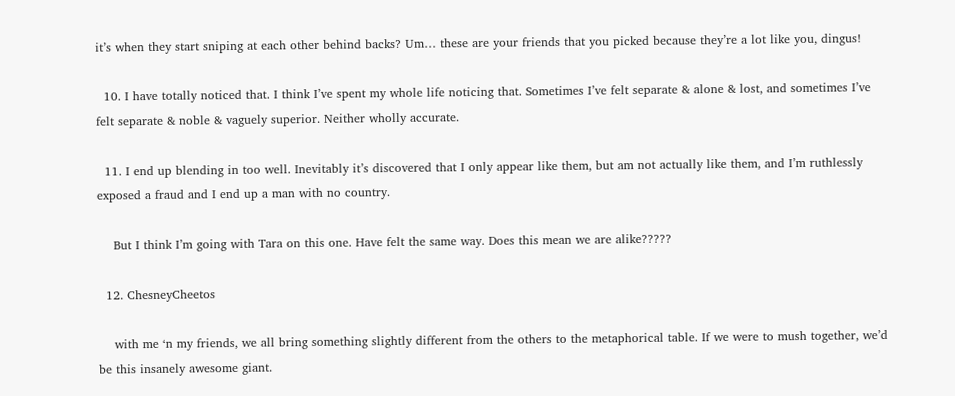it’s when they start sniping at each other behind backs? Um… these are your friends that you picked because they’re a lot like you, dingus!

  10. I have totally noticed that. I think I’ve spent my whole life noticing that. Sometimes I’ve felt separate & alone & lost, and sometimes I’ve felt separate & noble & vaguely superior. Neither wholly accurate.

  11. I end up blending in too well. Inevitably it’s discovered that I only appear like them, but am not actually like them, and I’m ruthlessly exposed a fraud and I end up a man with no country.

    But I think I’m going with Tara on this one. Have felt the same way. Does this mean we are alike?????

  12. ChesneyCheetos

    with me ‘n my friends, we all bring something slightly different from the others to the metaphorical table. If we were to mush together, we’d be this insanely awesome giant.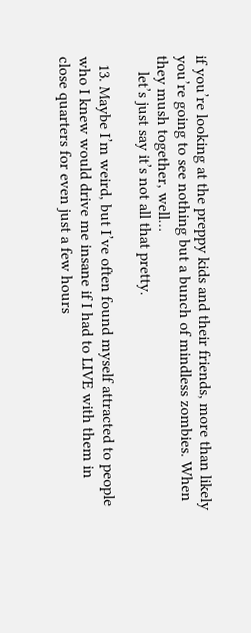if you’re looking at the preppy kids and their friends, more than likely you’re going to see nothing but a bunch of mindless zombies. When they mush together, well…
    let’s just say it’s not all that pretty.

  13. Maybe I’m weird, but I’ve often found myself attracted to people who I knew would drive me insane if I had to LIVE with them in close quarters for even just a few hours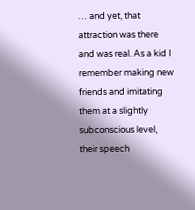… and yet, that attraction was there and was real. As a kid I remember making new friends and imitating them at a slightly subconscious level, their speech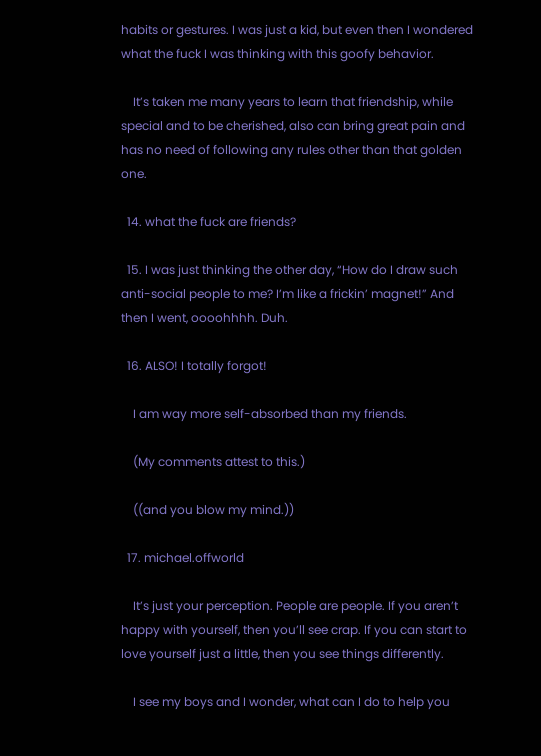habits or gestures. I was just a kid, but even then I wondered what the fuck I was thinking with this goofy behavior.

    It’s taken me many years to learn that friendship, while special and to be cherished, also can bring great pain and has no need of following any rules other than that golden one.

  14. what the fuck are friends?

  15. I was just thinking the other day, “How do I draw such anti-social people to me? I’m like a frickin’ magnet!” And then I went, oooohhhh. Duh.

  16. ALSO! I totally forgot!

    I am way more self-absorbed than my friends.

    (My comments attest to this.)

    ((and you blow my mind.))

  17. michael.offworld

    It’s just your perception. People are people. If you aren’t happy with yourself, then you’ll see crap. If you can start to love yourself just a little, then you see things differently.

    I see my boys and I wonder, what can I do to help you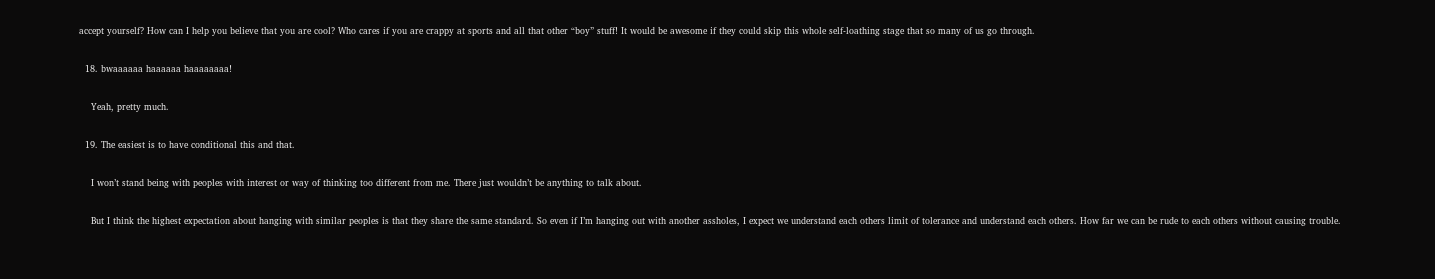accept yourself? How can I help you believe that you are cool? Who cares if you are crappy at sports and all that other “boy” stuff! It would be awesome if they could skip this whole self-loathing stage that so many of us go through.

  18. bwaaaaaa haaaaaa haaaaaaaa!

    Yeah, pretty much.

  19. The easiest is to have conditional this and that.

    I won’t stand being with peoples with interest or way of thinking too different from me. There just wouldn’t be anything to talk about.

    But I think the highest expectation about hanging with similar peoples is that they share the same standard. So even if I’m hanging out with another assholes, I expect we understand each others limit of tolerance and understand each others. How far we can be rude to each others without causing trouble.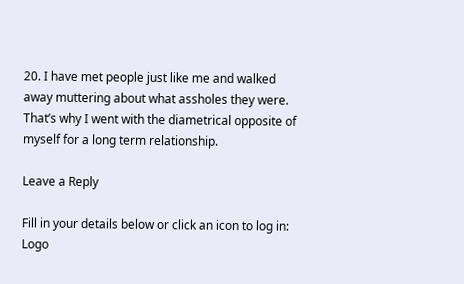20. I have met people just like me and walked away muttering about what assholes they were. That’s why I went with the diametrical opposite of myself for a long term relationship.

Leave a Reply

Fill in your details below or click an icon to log in: Logo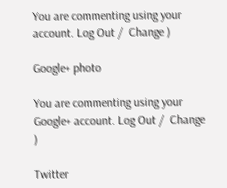You are commenting using your account. Log Out /  Change )

Google+ photo

You are commenting using your Google+ account. Log Out /  Change )

Twitter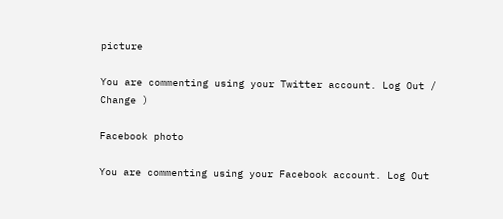picture

You are commenting using your Twitter account. Log Out /  Change )

Facebook photo

You are commenting using your Facebook account. Log Out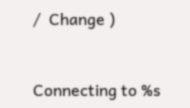/  Change )


Connecting to %s